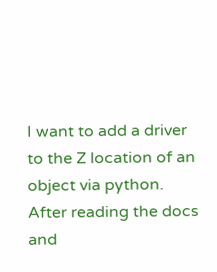I want to add a driver to the Z location of an object via python.
After reading the docs and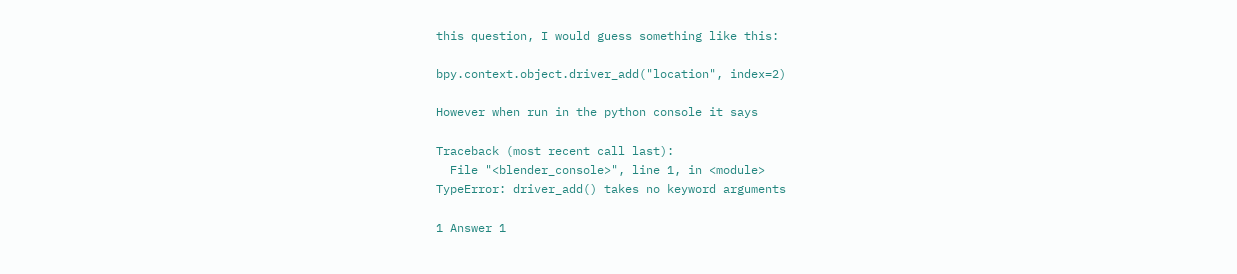this question, I would guess something like this:

bpy.context.object.driver_add("location", index=2)

However when run in the python console it says

Traceback (most recent call last):
  File "<blender_console>", line 1, in <module>
TypeError: driver_add() takes no keyword arguments

1 Answer 1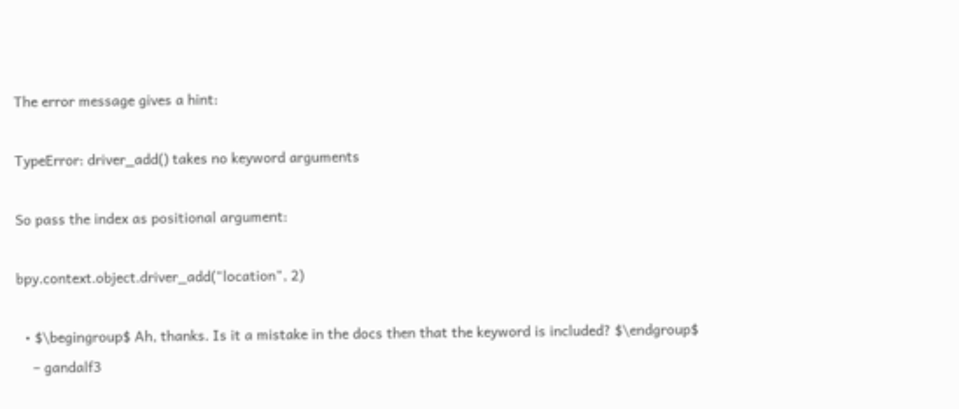The error message gives a hint:

TypeError: driver_add() takes no keyword arguments

So pass the index as positional argument:

bpy.context.object.driver_add("location", 2)

  • $\begingroup$ Ah, thanks. Is it a mistake in the docs then that the keyword is included? $\endgroup$
    – gandalf3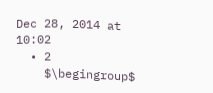Dec 28, 2014 at 10:02
  • 2
    $\begingroup$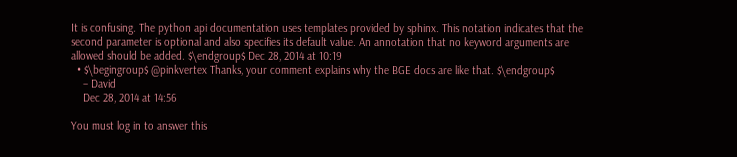It is confusing. The python api documentation uses templates provided by sphinx. This notation indicates that the second parameter is optional and also specifies its default value. An annotation that no keyword arguments are allowed should be added. $\endgroup$ Dec 28, 2014 at 10:19
  • $\begingroup$ @pinkvertex Thanks, your comment explains why the BGE docs are like that. $\endgroup$
    – David
    Dec 28, 2014 at 14:56

You must log in to answer this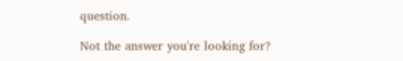question.

Not the answer you're looking for?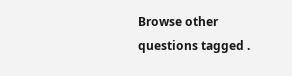Browse other questions tagged .